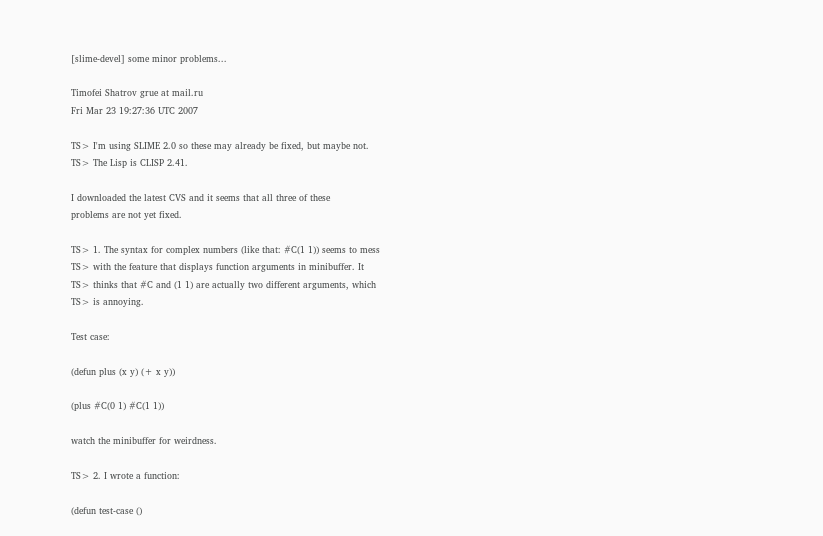[slime-devel] some minor problems...

Timofei Shatrov grue at mail.ru
Fri Mar 23 19:27:36 UTC 2007

TS> I'm using SLIME 2.0 so these may already be fixed, but maybe not.
TS> The Lisp is CLISP 2.41.

I downloaded the latest CVS and it seems that all three of these
problems are not yet fixed.

TS> 1. The syntax for complex numbers (like that: #C(1 1)) seems to mess
TS> with the feature that displays function arguments in minibuffer. It
TS> thinks that #C and (1 1) are actually two different arguments, which
TS> is annoying.

Test case:

(defun plus (x y) (+ x y))

(plus #C(0 1) #C(1 1))

watch the minibuffer for weirdness.

TS> 2. I wrote a function:

(defun test-case ()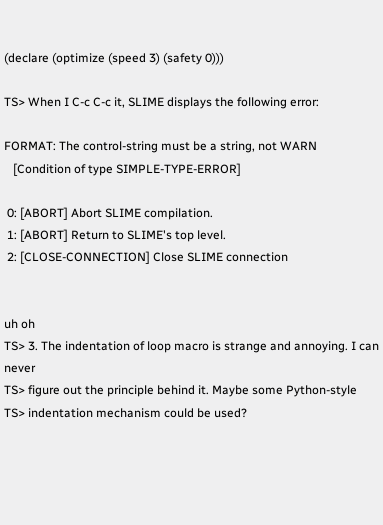(declare (optimize (speed 3) (safety 0)))

TS> When I C-c C-c it, SLIME displays the following error:

FORMAT: The control-string must be a string, not WARN
   [Condition of type SIMPLE-TYPE-ERROR]

 0: [ABORT] Abort SLIME compilation.
 1: [ABORT] Return to SLIME's top level.
 2: [CLOSE-CONNECTION] Close SLIME connection


uh oh
TS> 3. The indentation of loop macro is strange and annoying. I can never
TS> figure out the principle behind it. Maybe some Python-style
TS> indentation mechanism could be used?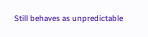Still behaves as unpredictable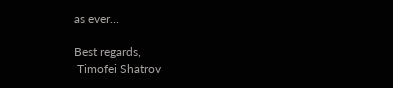as ever...

Best regards,
 Timofei Shatrov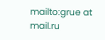mailto:grue at mail.ru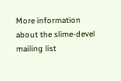More information about the slime-devel mailing list